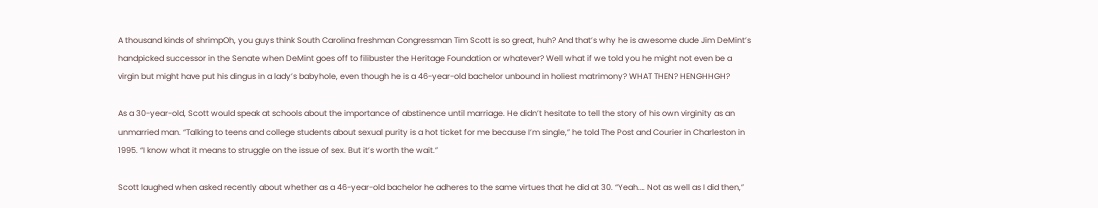A thousand kinds of shrimpOh, you guys think South Carolina freshman Congressman Tim Scott is so great, huh? And that’s why he is awesome dude Jim DeMint’s handpicked successor in the Senate when DeMint goes off to filibuster the Heritage Foundation or whatever? Well what if we told you he might not even be a virgin but might have put his dingus in a lady’s babyhole, even though he is a 46-year-old bachelor unbound in holiest matrimony? WHAT THEN? HENGHHGH?

As a 30-year-old, Scott would speak at schools about the importance of abstinence until marriage. He didn’t hesitate to tell the story of his own virginity as an unmarried man. “Talking to teens and college students about sexual purity is a hot ticket for me because I’m single,” he told The Post and Courier in Charleston in 1995. “I know what it means to struggle on the issue of sex. But it’s worth the wait.”

Scott laughed when asked recently about whether as a 46-year-old bachelor he adheres to the same virtues that he did at 30. “Yeah.… Not as well as I did then,”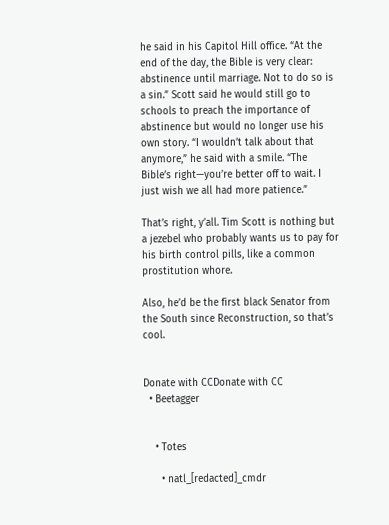he said in his Capitol Hill office. “At the end of the day, the Bible is very clear: abstinence until marriage. Not to do so is a sin.” Scott said he would still go to schools to preach the importance of abstinence but would no longer use his own story. “I wouldn’t talk about that anymore,” he said with a smile. “The Bible’s right—you’re better off to wait. I just wish we all had more patience.”

That’s right, y’all. Tim Scott is nothing but a jezebel who probably wants us to pay for his birth control pills, like a common prostitution whore.

Also, he’d be the first black Senator from the South since Reconstruction, so that’s cool.


Donate with CCDonate with CC
  • Beetagger


    • Totes

      • natl_[redacted]_cmdr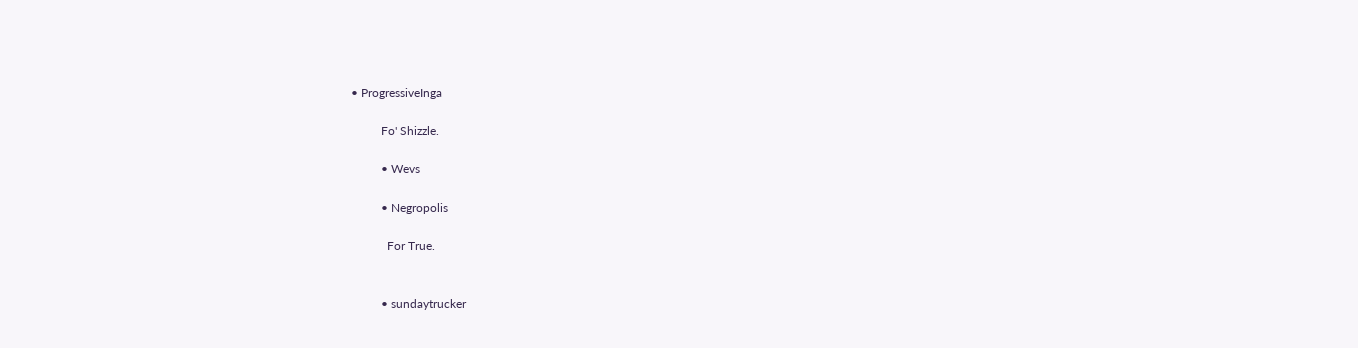• ProgressiveInga

          Fo' Shizzle.

          • Wevs

          • Negropolis

            For True.


          • sundaytrucker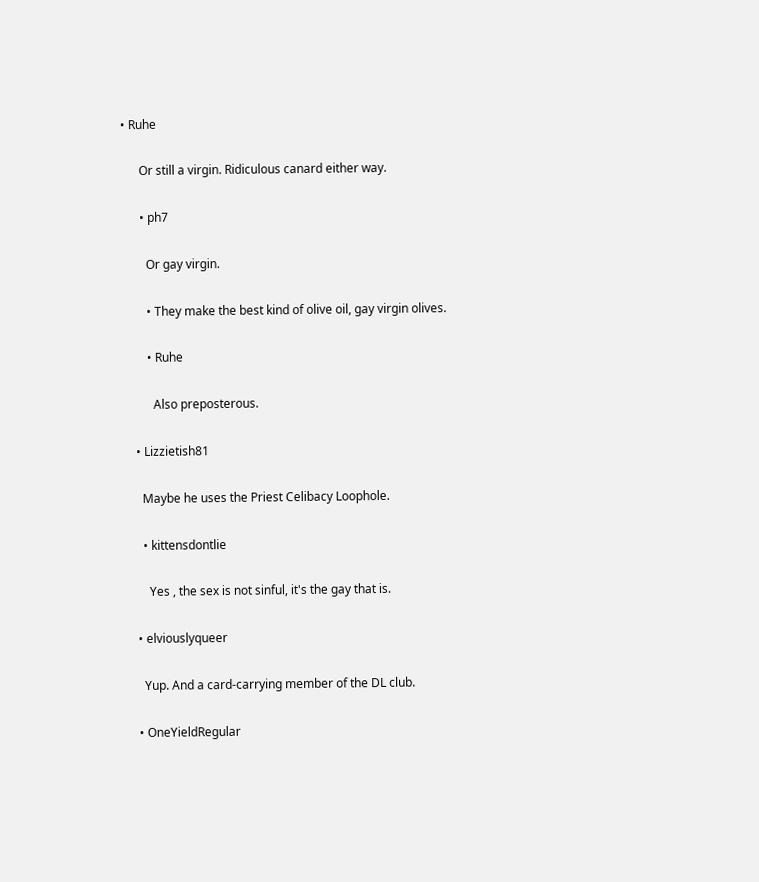• Ruhe

      Or still a virgin. Ridiculous canard either way.

      • ph7

        Or gay virgin.

        • They make the best kind of olive oil, gay virgin olives.

        • Ruhe

          Also preposterous.

    • Lizzietish81

      Maybe he uses the Priest Celibacy Loophole.

      • kittensdontlie

        Yes , the sex is not sinful, it's the gay that is.

    • elviouslyqueer

      Yup. And a card-carrying member of the DL club.

    • OneYieldRegular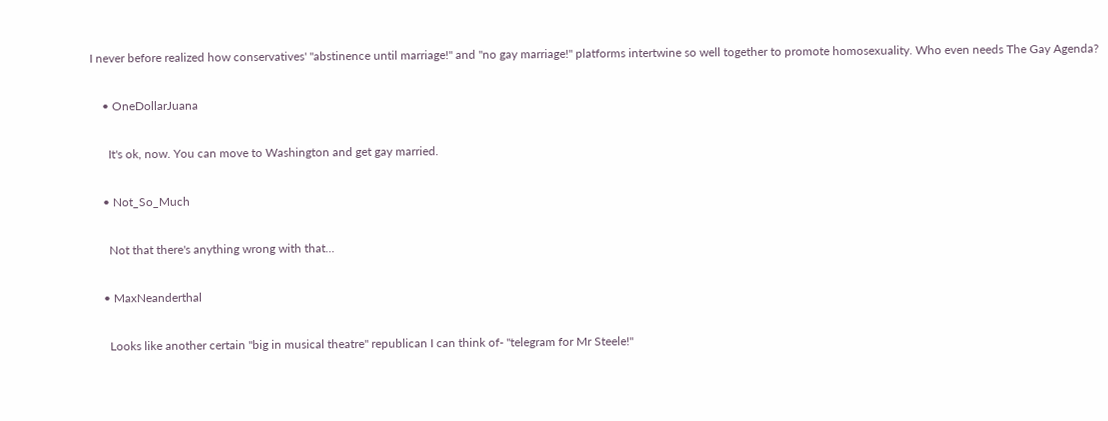I never before realized how conservatives' "abstinence until marriage!" and "no gay marriage!" platforms intertwine so well together to promote homosexuality. Who even needs The Gay Agenda?

    • OneDollarJuana

      It's ok, now. You can move to Washington and get gay married.

    • Not_So_Much

      Not that there's anything wrong with that…

    • MaxNeanderthal

      Looks like another certain "big in musical theatre" republican I can think of- "telegram for Mr Steele!"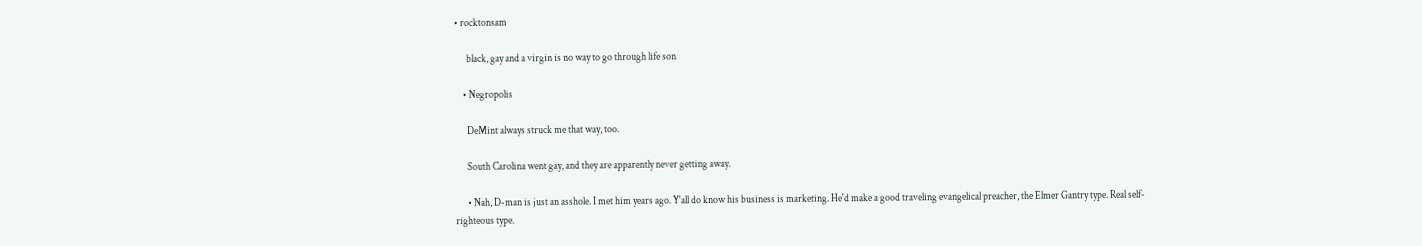• rocktonsam

      black, gay and a virgin is no way to go through life son

    • Negropolis

      DeMint always struck me that way, too.

      South Carolina went gay, and they are apparently never getting away.

      • Nah, D-man is just an asshole. I met him years ago. Y'all do know his business is marketing. He'd make a good traveling evangelical preacher, the Elmer Gantry type. Real self-righteous type.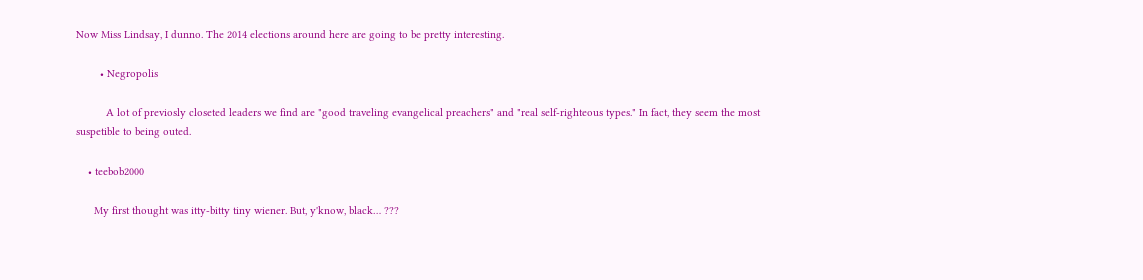Now Miss Lindsay, I dunno. The 2014 elections around here are going to be pretty interesting.

        • Negropolis

          A lot of previosly closeted leaders we find are "good traveling evangelical preachers" and "real self-righteous types." In fact, they seem the most suspetible to being outed.

    • teebob2000

      My first thought was itty-bitty tiny wiener. But, y'know, black… ???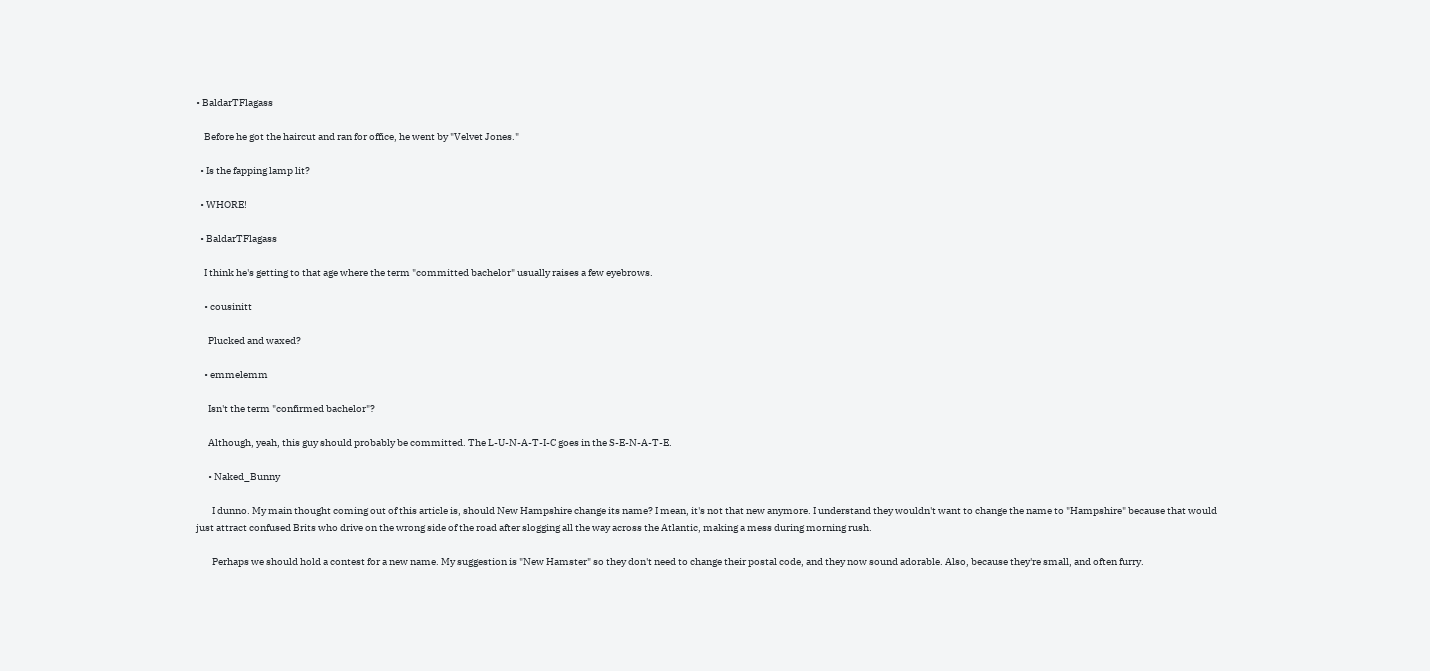• BaldarTFlagass

    Before he got the haircut and ran for office, he went by "Velvet Jones."

  • Is the fapping lamp lit?

  • WHORE!

  • BaldarTFlagass

    I think he's getting to that age where the term "committed bachelor" usually raises a few eyebrows.

    • cousinitt

      Plucked and waxed?

    • emmelemm

      Isn't the term "confirmed bachelor"?

      Although, yeah, this guy should probably be committed. The L-U-N-A-T-I-C goes in the S-E-N-A-T-E.

      • Naked_Bunny

        I dunno. My main thought coming out of this article is, should New Hampshire change its name? I mean, it's not that new anymore. I understand they wouldn't want to change the name to "Hampshire" because that would just attract confused Brits who drive on the wrong side of the road after slogging all the way across the Atlantic, making a mess during morning rush.

        Perhaps we should hold a contest for a new name. My suggestion is "New Hamster" so they don't need to change their postal code, and they now sound adorable. Also, because they're small, and often furry.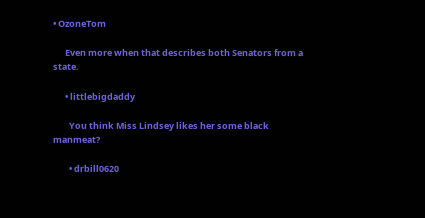• OzoneTom

      Even more when that describes both Senators from a state.

      • littlebigdaddy

        You think Miss Lindsey likes her some black manmeat?

        • drbill0620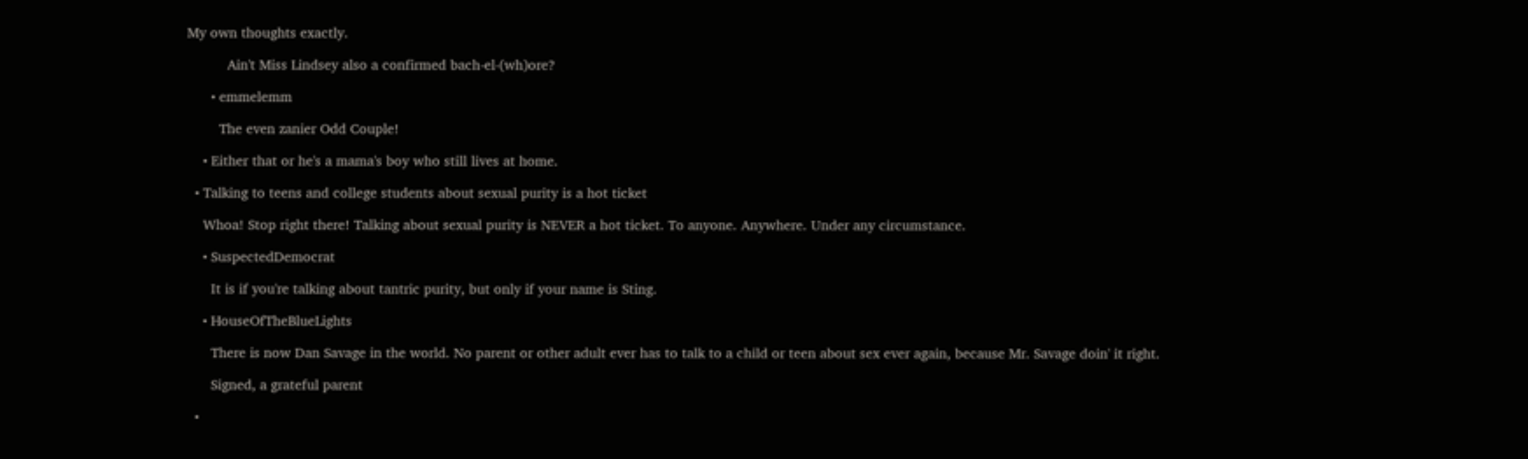My own thoughts exactly.

          Ain't Miss Lindsey also a confirmed bach-el-(wh)ore?

      • emmelemm

        The even zanier Odd Couple!

    • Either that or he's a mama's boy who still lives at home.

  • Talking to teens and college students about sexual purity is a hot ticket

    Whoa! Stop right there! Talking about sexual purity is NEVER a hot ticket. To anyone. Anywhere. Under any circumstance.

    • SuspectedDemocrat

      It is if you're talking about tantric purity, but only if your name is Sting.

    • HouseOfTheBlueLights

      There is now Dan Savage in the world. No parent or other adult ever has to talk to a child or teen about sex ever again, because Mr. Savage doin' it right.

      Signed, a grateful parent

  •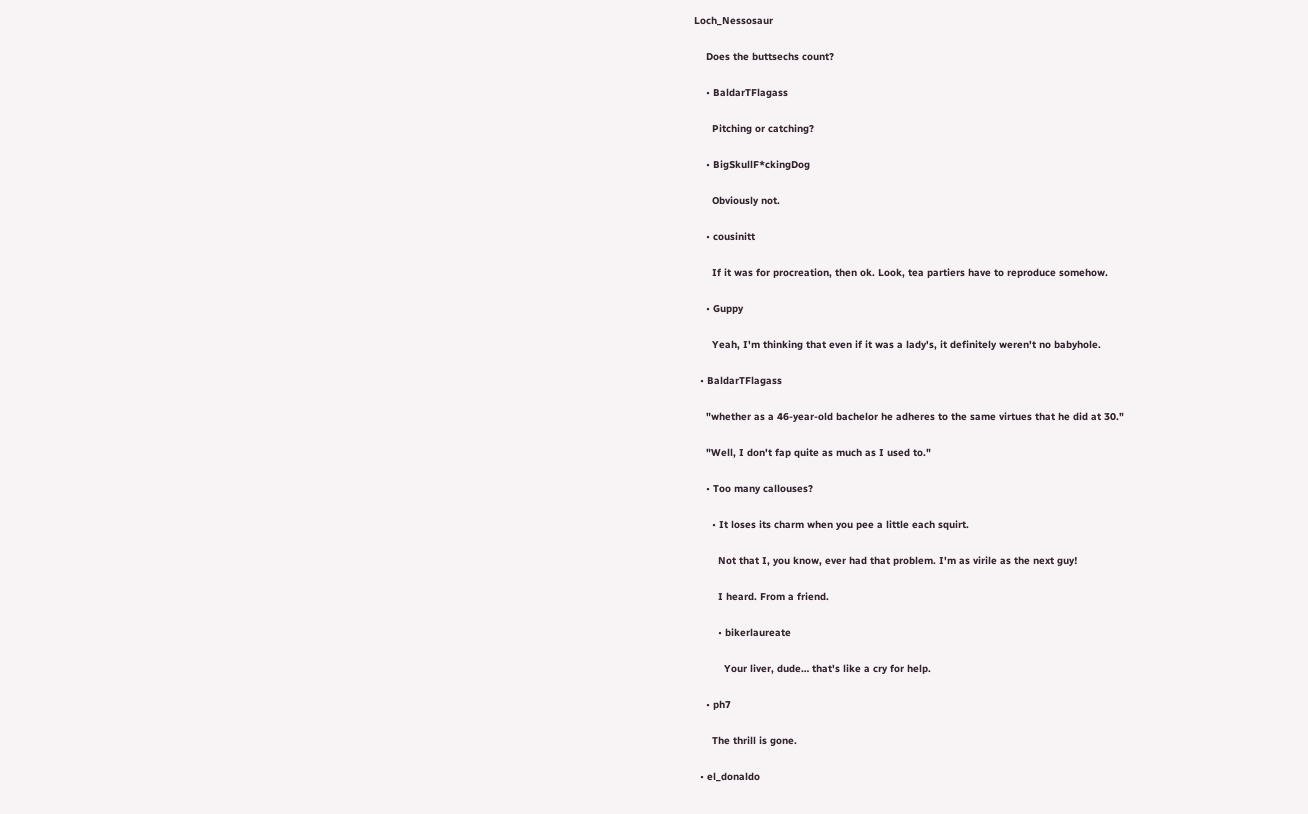Loch_Nessosaur

    Does the buttsechs count?

    • BaldarTFlagass

      Pitching or catching?

    • BigSkullF*ckingDog

      Obviously not.

    • cousinitt

      If it was for procreation, then ok. Look, tea partiers have to reproduce somehow.

    • Guppy

      Yeah, I'm thinking that even if it was a lady's, it definitely weren't no babyhole.

  • BaldarTFlagass

    "whether as a 46-year-old bachelor he adheres to the same virtues that he did at 30."

    "Well, I don't fap quite as much as I used to."

    • Too many callouses?

      • It loses its charm when you pee a little each squirt.

        Not that I, you know, ever had that problem. I'm as virile as the next guy!

        I heard. From a friend.

        • bikerlaureate

          Your liver, dude… that's like a cry for help.

    • ph7

      The thrill is gone.

  • el_donaldo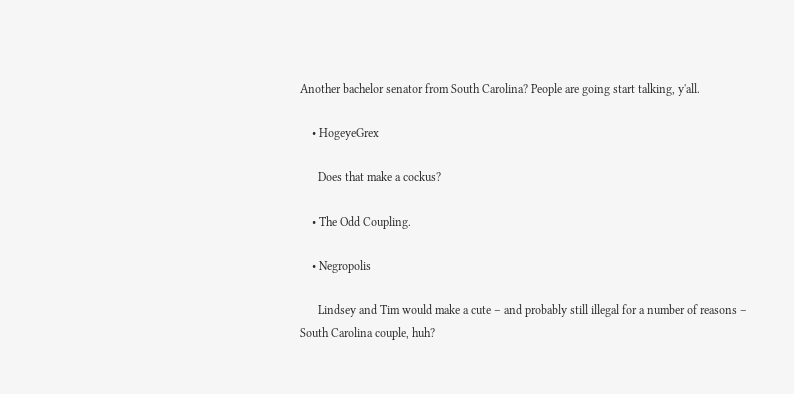Another bachelor senator from South Carolina? People are going start talking, y'all.

    • HogeyeGrex

      Does that make a cockus?

    • The Odd Coupling.

    • Negropolis

      Lindsey and Tim would make a cute – and probably still illegal for a number of reasons – South Carolina couple, huh?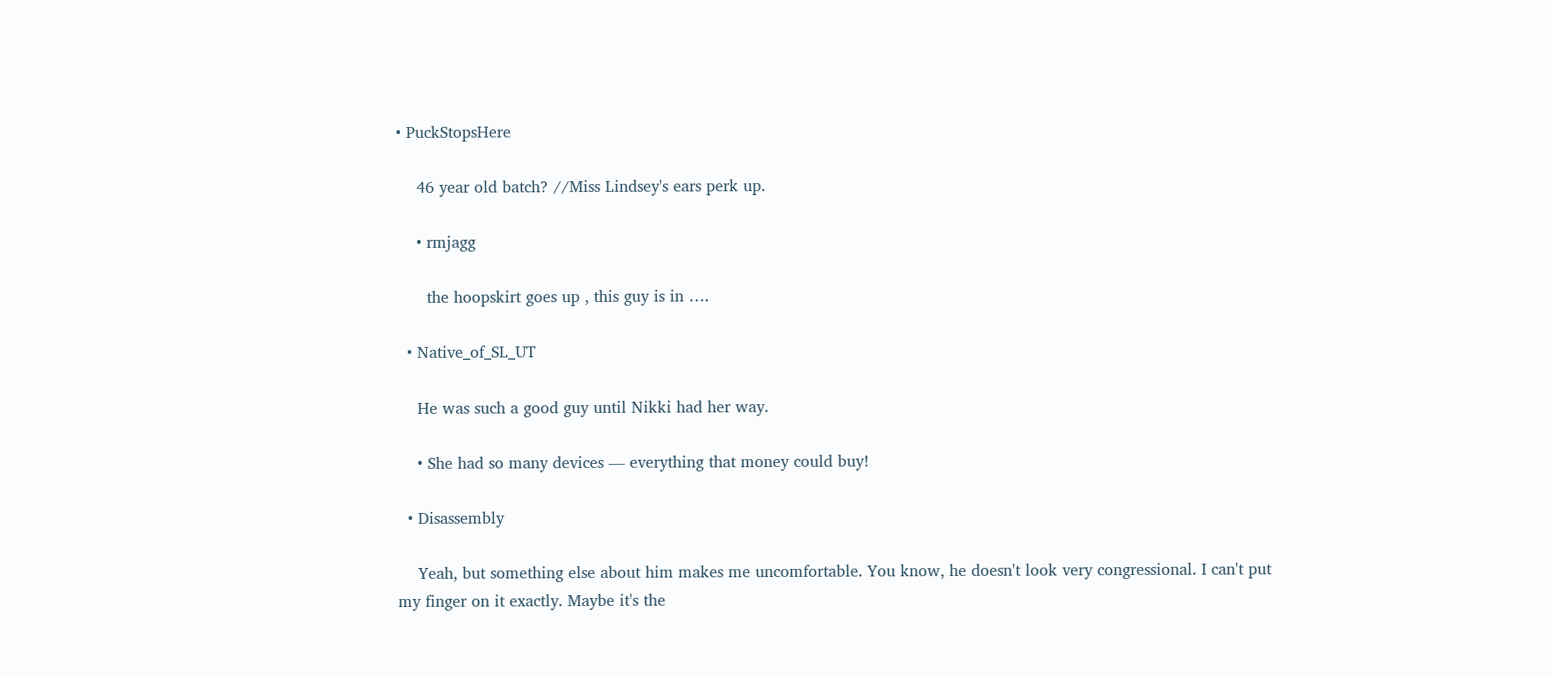• PuckStopsHere

    46 year old batch? //Miss Lindsey's ears perk up.

    • rmjagg

      the hoopskirt goes up , this guy is in ….

  • Native_of_SL_UT

    He was such a good guy until Nikki had her way.

    • She had so many devices — everything that money could buy!

  • Disassembly

    Yeah, but something else about him makes me uncomfortable. You know, he doesn't look very congressional. I can't put my finger on it exactly. Maybe it's the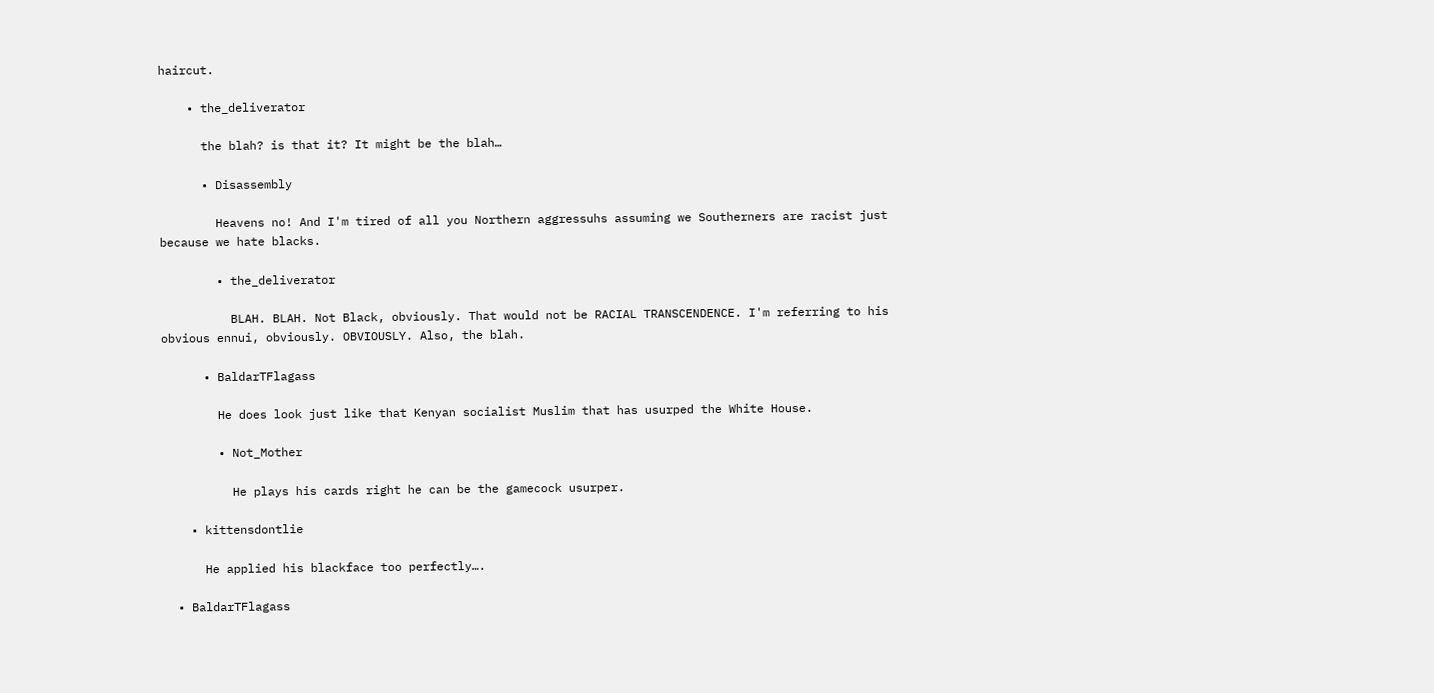haircut.

    • the_deliverator

      the blah? is that it? It might be the blah…

      • Disassembly

        Heavens no! And I'm tired of all you Northern aggressuhs assuming we Southerners are racist just because we hate blacks.

        • the_deliverator

          BLAH. BLAH. Not Black, obviously. That would not be RACIAL TRANSCENDENCE. I'm referring to his obvious ennui, obviously. OBVIOUSLY. Also, the blah.

      • BaldarTFlagass

        He does look just like that Kenyan socialist Muslim that has usurped the White House.

        • Not_Mother

          He plays his cards right he can be the gamecock usurper.

    • kittensdontlie

      He applied his blackface too perfectly….

  • BaldarTFlagass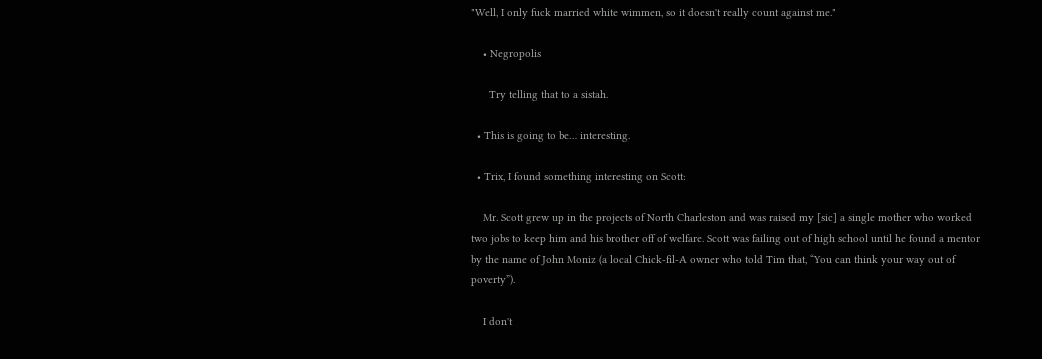"Well, I only fuck married white wimmen, so it doesn't really count against me."

    • Negropolis

      Try telling that to a sistah.

  • This is going to be… interesting.

  • Trix, I found something interesting on Scott:

    Mr. Scott grew up in the projects of North Charleston and was raised my [sic] a single mother who worked two jobs to keep him and his brother off of welfare. Scott was failing out of high school until he found a mentor by the name of John Moniz (a local Chick-fil-A owner who told Tim that, “You can think your way out of poverty”).

    I don't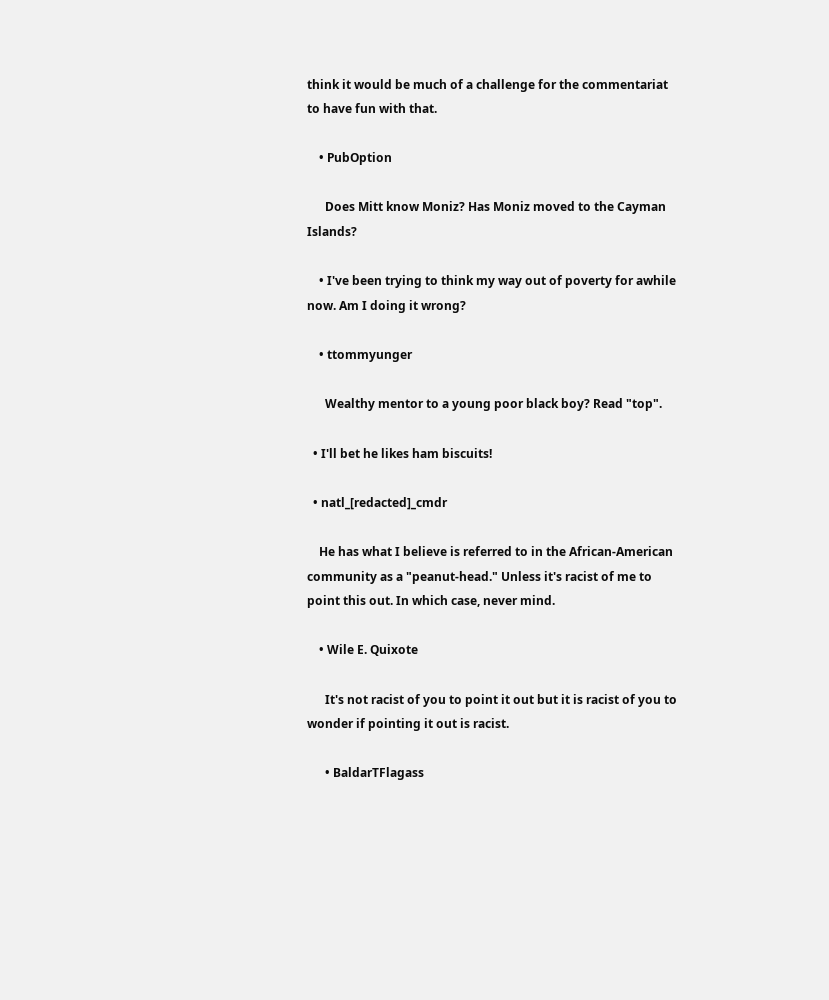think it would be much of a challenge for the commentariat to have fun with that.

    • PubOption

      Does Mitt know Moniz? Has Moniz moved to the Cayman Islands?

    • I've been trying to think my way out of poverty for awhile now. Am I doing it wrong?

    • ttommyunger

      Wealthy mentor to a young poor black boy? Read "top".

  • I'll bet he likes ham biscuits!

  • natl_[redacted]_cmdr

    He has what I believe is referred to in the African-American community as a "peanut-head." Unless it's racist of me to point this out. In which case, never mind.

    • Wile E. Quixote

      It's not racist of you to point it out but it is racist of you to wonder if pointing it out is racist.

      • BaldarTFlagass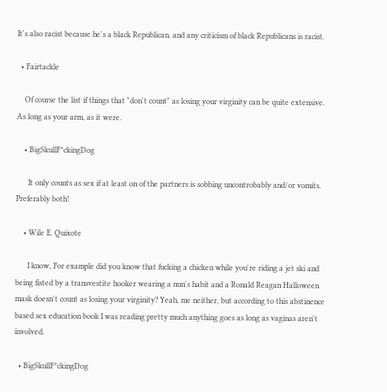It's also racist because he's a black Republican, and any criticism of black Republicans is racist.

  • Fairtackle

    Of course the list if things that "don't count" as losing your virginity can be quite extensive. As long as your arm, as it were.

    • BigSkullF*ckingDog

      It only counts as sex if at least on of the partners is sobbing uncontrobably and/or vomits. Preferably both!

    • Wile E. Quixote

      I know, For example did you know that fucking a chicken while you're riding a jet ski and being fisted by a transvestite hooker wearing a nun's habit and a Ronald Reagan Halloween mask doesn't count as losing your virginity? Yeah, me neither, but according to this abstinence based sex education book I was reading pretty much anything goes as long as vaginas aren't involved.

  • BigSkullF*ckingDog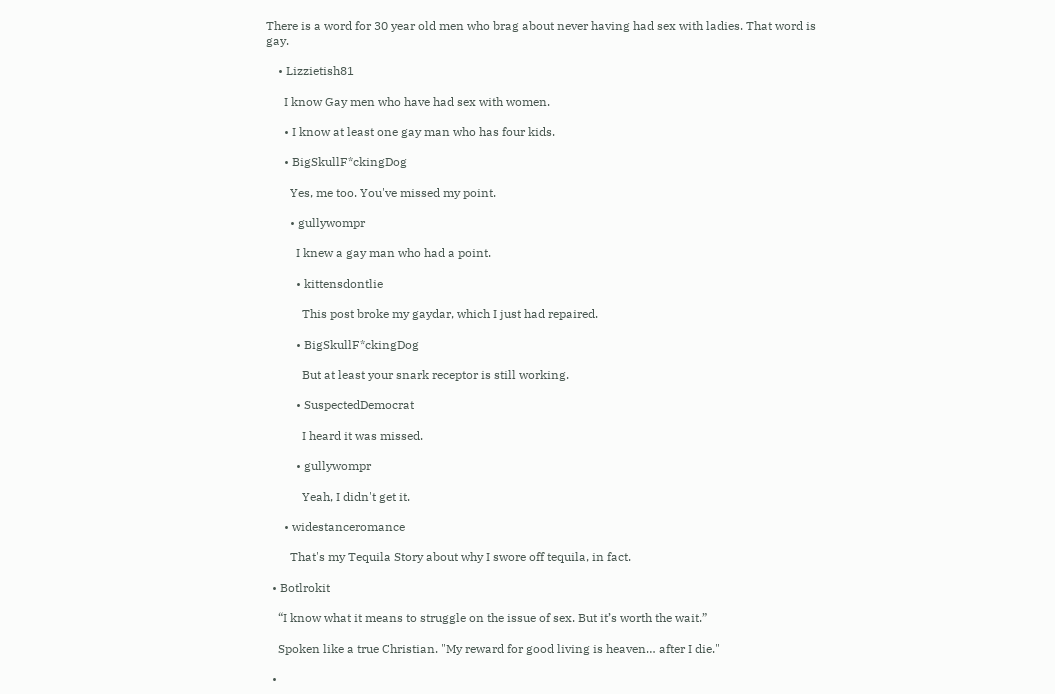There is a word for 30 year old men who brag about never having had sex with ladies. That word is gay.

    • Lizzietish81

      I know Gay men who have had sex with women.

      • I know at least one gay man who has four kids.

      • BigSkullF*ckingDog

        Yes, me too. You've missed my point.

        • gullywompr

          I knew a gay man who had a point.

          • kittensdontlie

            This post broke my gaydar, which I just had repaired.

          • BigSkullF*ckingDog

            But at least your snark receptor is still working.

          • SuspectedDemocrat

            I heard it was missed.

          • gullywompr

            Yeah, I didn't get it.

      • widestanceromance

        That's my Tequila Story about why I swore off tequila, in fact.

  • Botlrokit

    “I know what it means to struggle on the issue of sex. But it’s worth the wait.”

    Spoken like a true Christian. "My reward for good living is heaven… after I die."

  •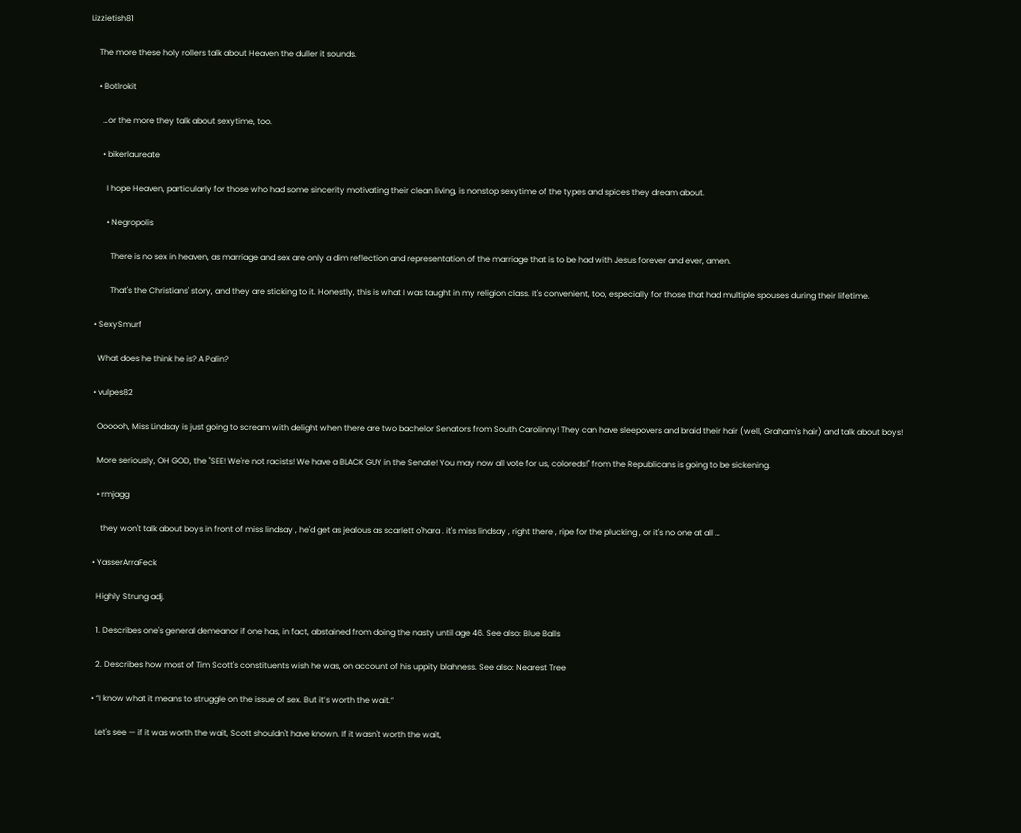Lizzietish81

    The more these holy rollers talk about Heaven the duller it sounds.

    • Botlrokit

      …or the more they talk about sexytime, too.

      • bikerlaureate

        I hope Heaven, particularly for those who had some sincerity motivating their clean living, is nonstop sexytime of the types and spices they dream about.

        • Negropolis

          There is no sex in heaven, as marriage and sex are only a dim reflection and representation of the marriage that is to be had with Jesus forever and ever, amen.

          That's the Christians' story, and they are sticking to it. Honestly, this is what I was taught in my religion class. It's convenient, too, especially for those that had multiple spouses during their lifetime.

  • SexySmurf

    What does he think he is? A Palin?

  • vulpes82

    Oooooh, Miss Lindsay is just going to scream with delight when there are two bachelor Senators from South Carolinny! They can have sleepovers and braid their hair (well, Graham's hair) and talk about boys!

    More seriously, OH GOD, the "SEE! We're not racists! We have a BLACK GUY in the Senate! You may now all vote for us, coloreds!" from the Republicans is going to be sickening.

    • rmjagg

      they won't talk about boys in front of miss lindsay , he'd get as jealous as scarlett o'hara . it's miss lindsay , right there , ripe for the plucking , or it's no one at all …

  • YasserArraFeck

    Highly Strung adj.

    1. Describes one's general demeanor if one has, in fact, abstained from doing the nasty until age 46. See also: Blue Balls

    2. Describes how most of Tim Scott's constituents wish he was, on account of his uppity blahness. See also: Nearest Tree

  • “I know what it means to struggle on the issue of sex. But it’s worth the wait.”

    Let's see — if it was worth the wait, Scott shouldn't have known. If it wasn't worth the wait,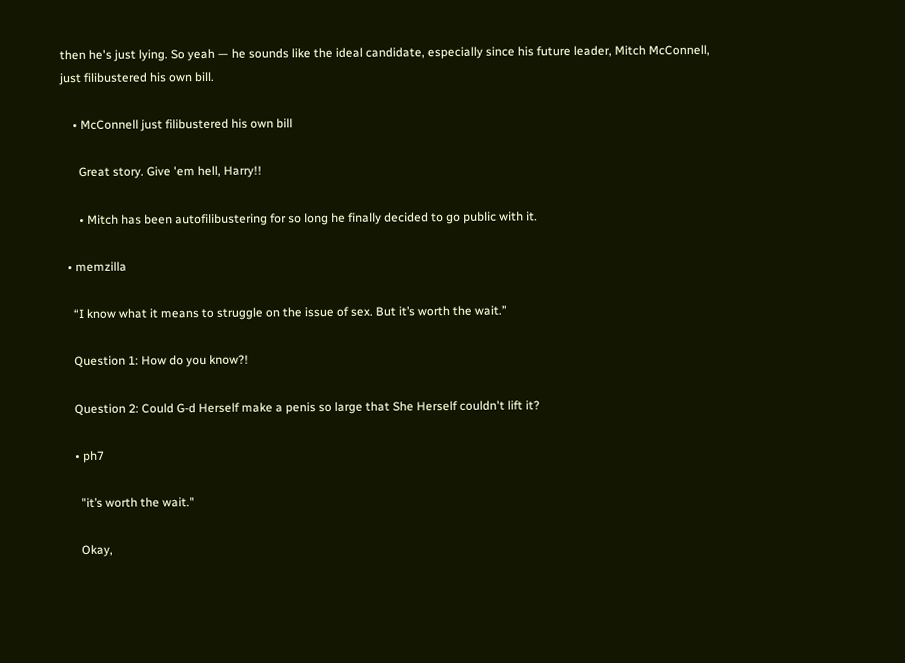then he's just lying. So yeah — he sounds like the ideal candidate, especially since his future leader, Mitch McConnell, just filibustered his own bill.

    • McConnell just filibustered his own bill

      Great story. Give 'em hell, Harry!!

      • Mitch has been autofilibustering for so long he finally decided to go public with it.

  • memzilla

    “I know what it means to struggle on the issue of sex. But it’s worth the wait.”

    Question 1: How do you know?!

    Question 2: Could G-d Herself make a penis so large that She Herself couldn't lift it?

    • ph7

      "it’s worth the wait."

      Okay,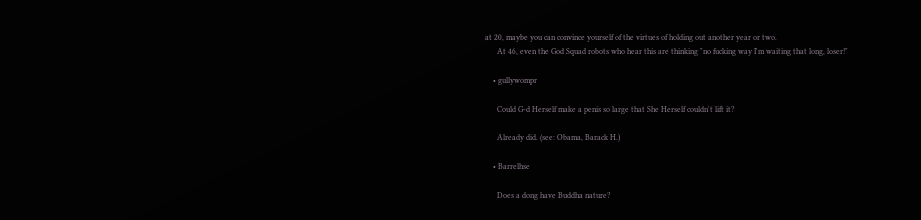at 20, maybe you can convince yourself of the virtues of holding out another year or two.
      At 46, even the God Squad robots who hear this are thinking "no fucking way I'm waiting that long, loser!"

    • gullywompr

      Could G-d Herself make a penis so large that She Herself couldn't lift it?

      Already did. (see: Obama, Barack H.)

    • Barrelhse

      Does a dong have Buddha nature?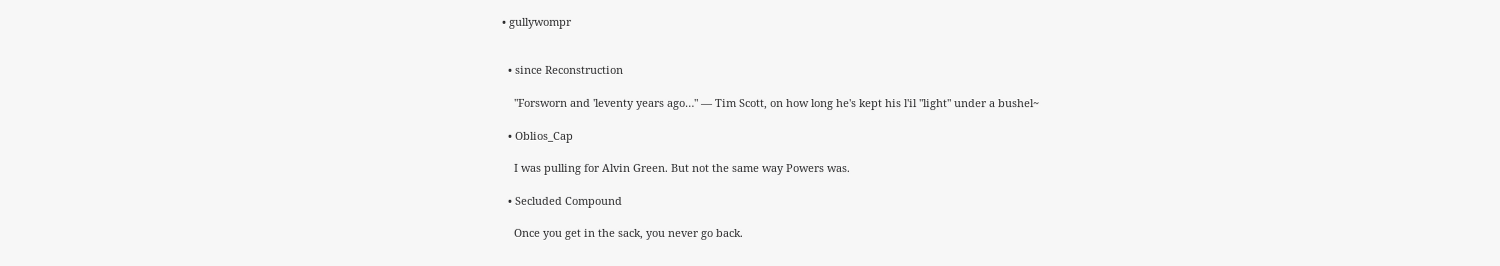• gullywompr


  • since Reconstruction

    "Forsworn and 'leventy years ago…" — Tim Scott, on how long he's kept his l'il "light" under a bushel~

  • Oblios_Cap

    I was pulling for Alvin Green. But not the same way Powers was.

  • Secluded Compound

    Once you get in the sack, you never go back.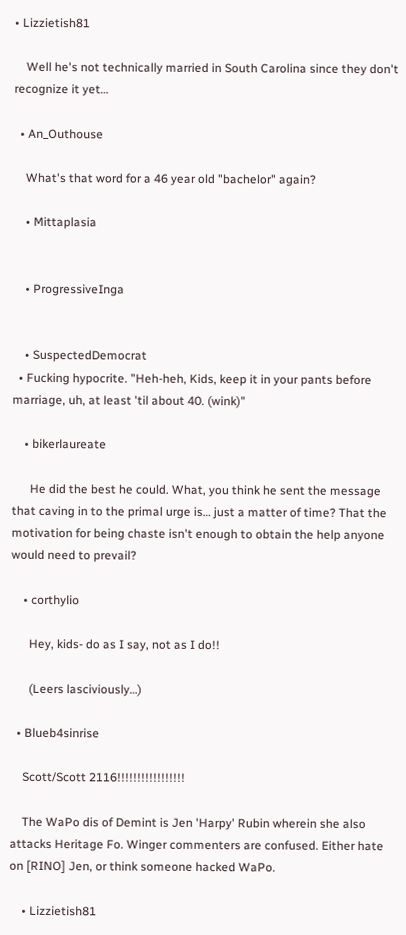• Lizzietish81

    Well he's not technically married in South Carolina since they don't recognize it yet…

  • An_Outhouse

    What's that word for a 46 year old "bachelor" again?

    • Mittaplasia


    • ProgressiveInga


    • SuspectedDemocrat
  • Fucking hypocrite. "Heh-heh, Kids, keep it in your pants before marriage, uh, at least 'til about 40. (wink)"

    • bikerlaureate

      He did the best he could. What, you think he sent the message that caving in to the primal urge is… just a matter of time? That the motivation for being chaste isn't enough to obtain the help anyone would need to prevail?

    • corthylio

      Hey, kids- do as I say, not as I do!!

      (Leers lasciviously…)

  • Blueb4sinrise

    Scott/Scott 2116!!!!!!!!!!!!!!!!!

    The WaPo dis of Demint is Jen 'Harpy' Rubin wherein she also attacks Heritage Fo. Winger commenters are confused. Either hate on [RINO] Jen, or think someone hacked WaPo.

    • Lizzietish81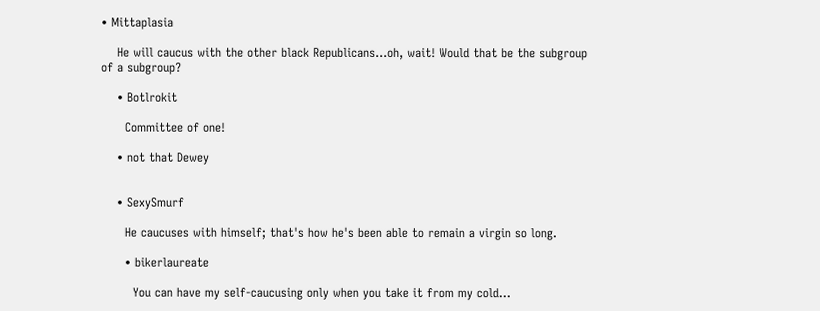• Mittaplasia

    He will caucus with the other black Republicans…oh, wait! Would that be the subgroup of a subgroup?

    • Botlrokit

      Committee of one!

    • not that Dewey


    • SexySmurf

      He caucuses with himself; that's how he's been able to remain a virgin so long.

      • bikerlaureate

        You can have my self-caucusing only when you take it from my cold…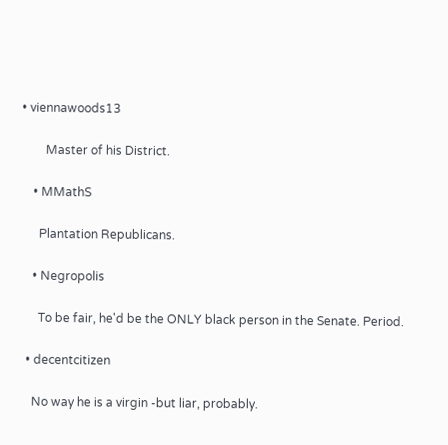• viennawoods13

        Master of his District.

    • MMathS

      Plantation Republicans.

    • Negropolis

      To be fair, he'd be the ONLY black person in the Senate. Period.

  • decentcitizen

    No way he is a virgin -but liar, probably.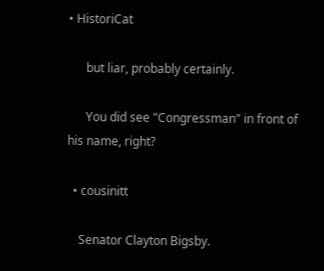• HistoriCat

      but liar, probably certainly.

      You did see "Congressman" in front of his name, right?

  • cousinitt

    Senator Clayton Bigsby.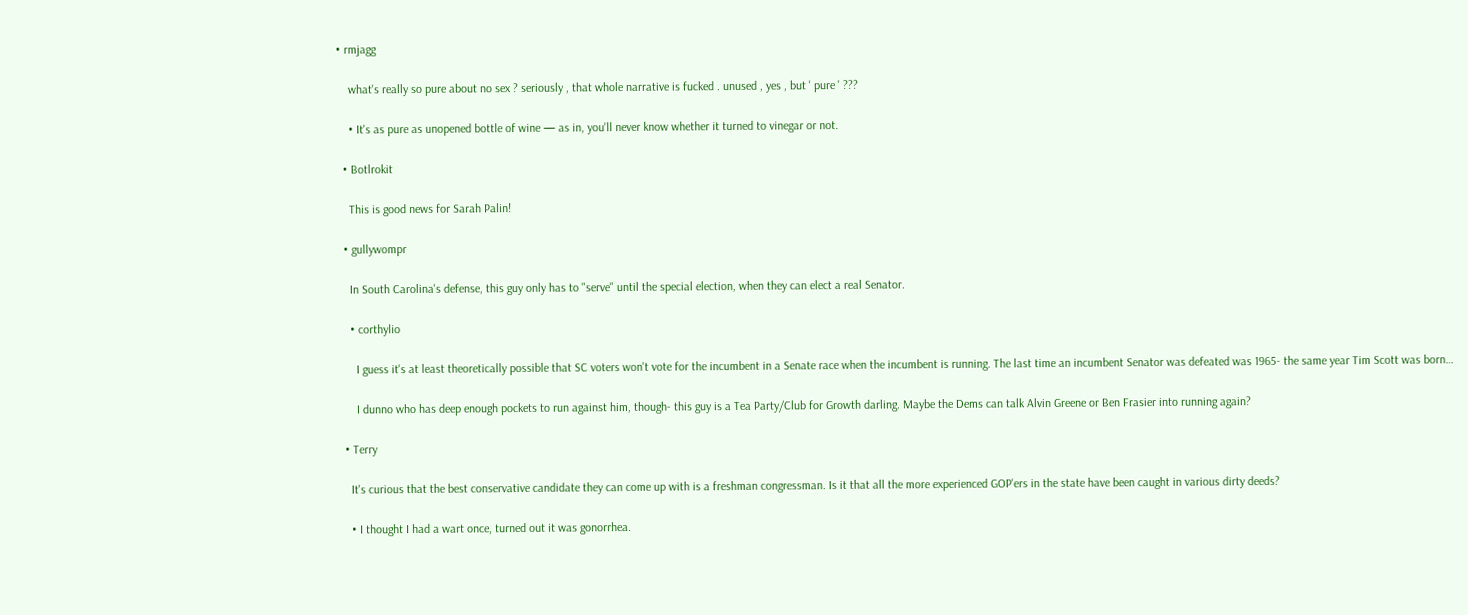• rmjagg

    what's really so pure about no sex ? seriously , that whole narrative is fucked . unused , yes , but ' pure ' ???

    • It's as pure as unopened bottle of wine — as in, you'll never know whether it turned to vinegar or not.

  • Botlrokit

    This is good news for Sarah Palin!

  • gullywompr

    In South Carolina's defense, this guy only has to "serve" until the special election, when they can elect a real Senator.

    • corthylio

      I guess it's at least theoretically possible that SC voters won't vote for the incumbent in a Senate race when the incumbent is running. The last time an incumbent Senator was defeated was 1965- the same year Tim Scott was born…

      I dunno who has deep enough pockets to run against him, though- this guy is a Tea Party/Club for Growth darling. Maybe the Dems can talk Alvin Greene or Ben Frasier into running again?

  • Terry

    It's curious that the best conservative candidate they can come up with is a freshman congressman. Is it that all the more experienced GOP'ers in the state have been caught in various dirty deeds?

    • I thought I had a wart once, turned out it was gonorrhea.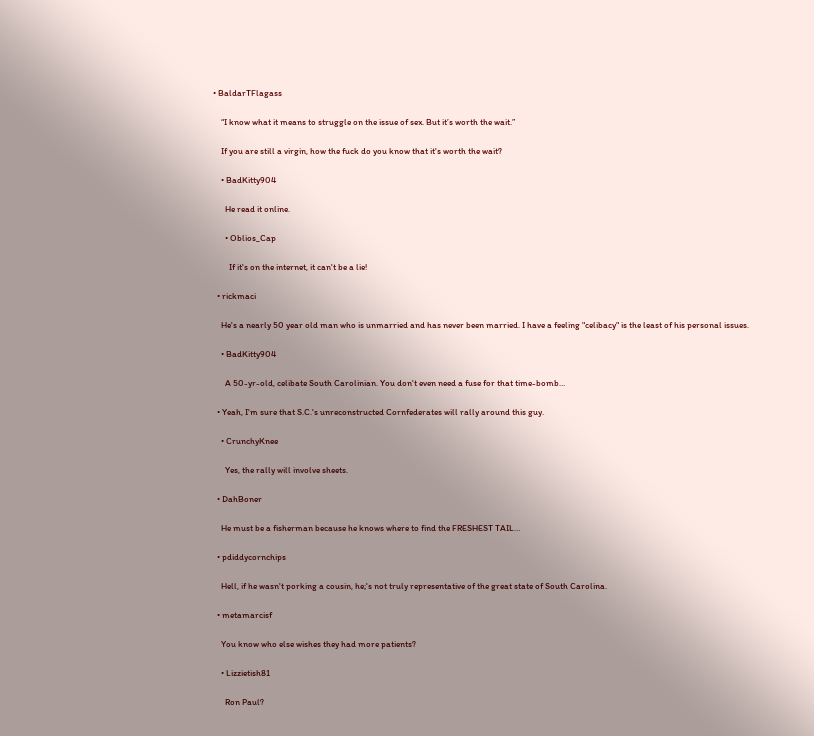• BaldarTFlagass

    “I know what it means to struggle on the issue of sex. But it’s worth the wait.”

    If you are still a virgin, how the fuck do you know that it's worth the wait?

    • BadKitty904

      He read it online.

      • Oblios_Cap

        If it's on the internet, it can't be a lie!

  • rickmaci

    He's a nearly 50 year old man who is unmarried and has never been married. I have a feeling "celibacy" is the least of his personal issues.

    • BadKitty904

      A 50-yr-old, celibate South Carolinian. You don't even need a fuse for that time-bomb…

  • Yeah, I'm sure that S.C.'s unreconstructed Cornfederates will rally around this guy.

    • CrunchyKnee

      Yes, the rally will involve sheets.

  • DahBoner

    He must be a fisherman because he knows where to find the FRESHEST TAIL…

  • pdiddycornchips

    Hell, if he wasn't porking a cousin, he;'s not truly representative of the great state of South Carolina.

  • metamarcisf

    You know who else wishes they had more patients?

    • Lizzietish81

      Ron Paul?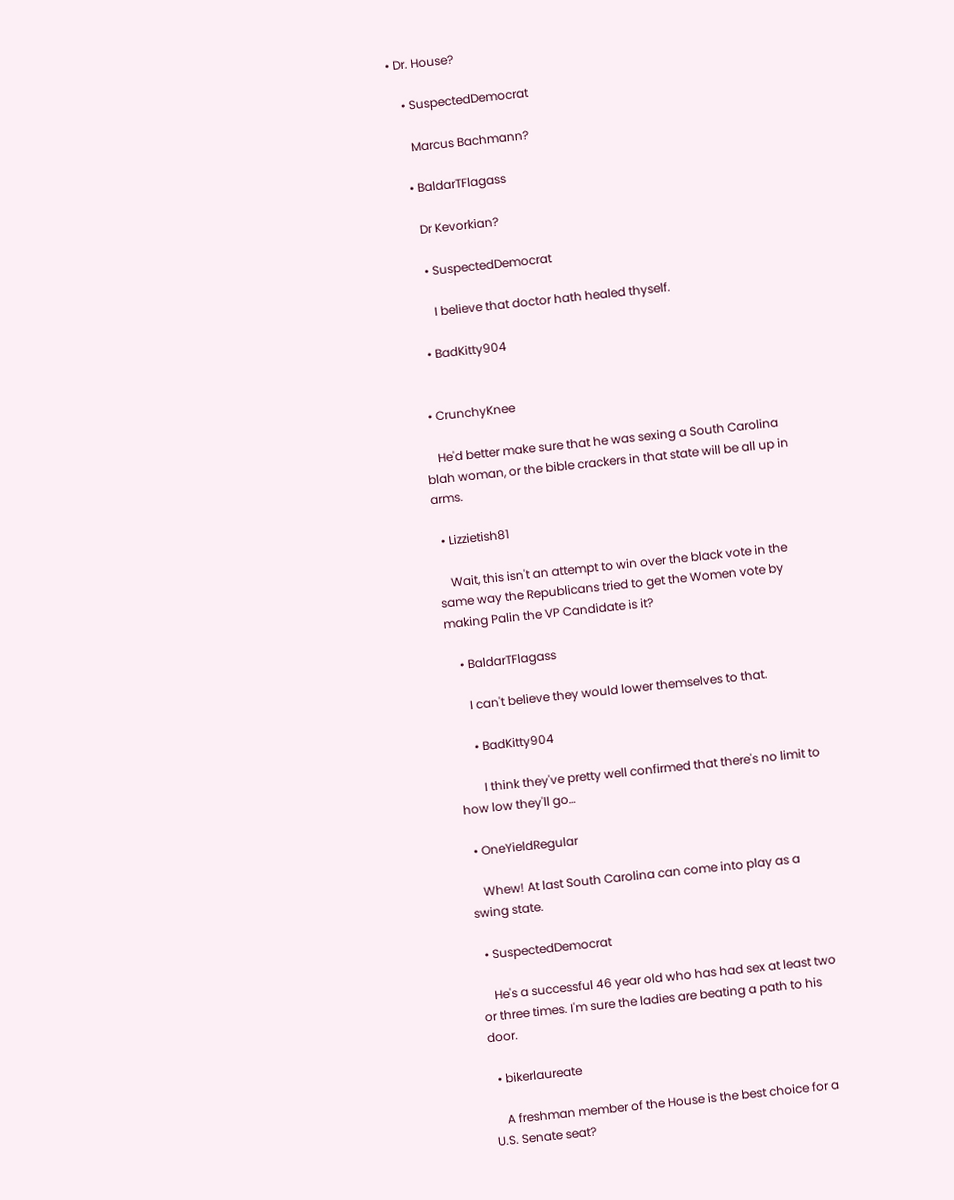• Dr. House?

    • SuspectedDemocrat

      Marcus Bachmann?

    • BaldarTFlagass

      Dr Kevorkian?

      • SuspectedDemocrat

        I believe that doctor hath healed thyself.

    • BadKitty904


  • CrunchyKnee

    He'd better make sure that he was sexing a South Carolina blah woman, or the bible crackers in that state will be all up in arms.

  • Lizzietish81

    Wait, this isn't an attempt to win over the black vote in the same way the Republicans tried to get the Women vote by making Palin the VP Candidate is it?

    • BaldarTFlagass

      I can't believe they would lower themselves to that.

      • BadKitty904

        I think they've pretty well confirmed that there's no limit to how low they'll go…

  • OneYieldRegular

    Whew! At last South Carolina can come into play as a swing state.

  • SuspectedDemocrat

    He's a successful 46 year old who has had sex at least two or three times. I'm sure the ladies are beating a path to his door.

  • bikerlaureate

    A freshman member of the House is the best choice for a U.S. Senate seat?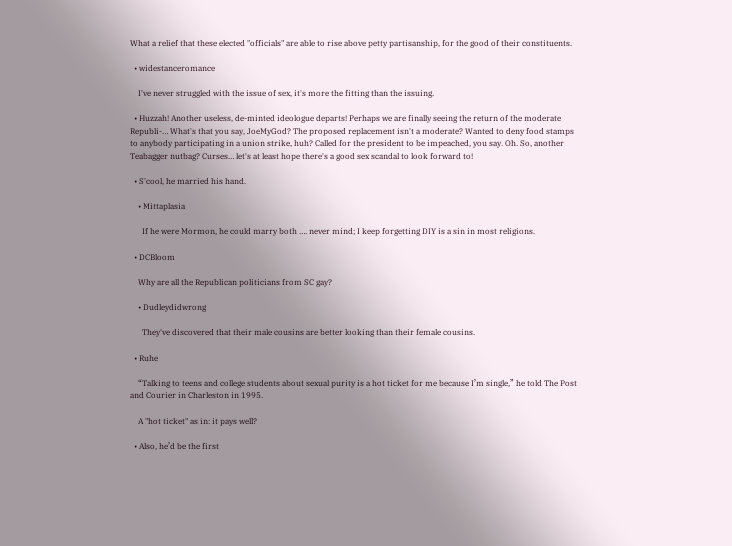What a relief that these elected "officials" are able to rise above petty partisanship, for the good of their constituents.

  • widestanceromance

    I've never struggled with the issue of sex, it's more the fitting than the issuing.

  • Huzzah! Another useless, de-minted ideologue departs! Perhaps we are finally seeing the return of the moderate Republi-… What's that you say, JoeMyGod? The proposed replacement isn't a moderate? Wanted to deny food stamps to anybody participating in a union strike, huh? Called for the president to be impeached, you say. Oh. So, another Teabagger nutbag? Curses… let's at least hope there's a good sex scandal to look forward to!

  • S'cool, he married his hand.

    • Mittaplasia

      If he were Mormon, he could marry both …. never mind; I keep forgetting DIY is a sin in most religions.

  • DCBloom

    Why are all the Republican politicians from SC gay?

    • Dudleydidwrong

      They've discovered that their male cousins are better looking than their female cousins.

  • Ruhe

    “Talking to teens and college students about sexual purity is a hot ticket for me because I’m single,” he told The Post and Courier in Charleston in 1995.

    A "hot ticket" as in: it pays well?

  • Also, he’d be the first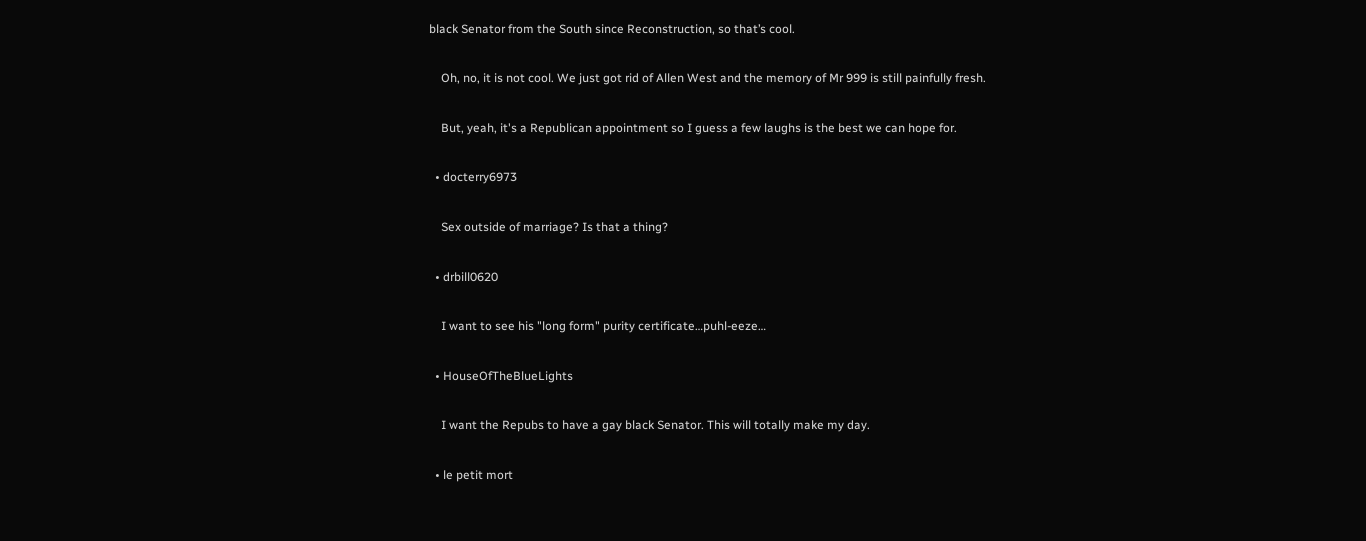black Senator from the South since Reconstruction, so that’s cool.

    Oh, no, it is not cool. We just got rid of Allen West and the memory of Mr 999 is still painfully fresh.

    But, yeah, it's a Republican appointment so I guess a few laughs is the best we can hope for.

  • docterry6973

    Sex outside of marriage? Is that a thing?

  • drbill0620

    I want to see his "long form" purity certificate…puhl-eeze…

  • HouseOfTheBlueLights

    I want the Repubs to have a gay black Senator. This will totally make my day.

  • le petit mort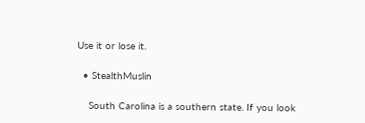Use it or lose it.

  • StealthMuslin

    South Carolina is a southern state. If you look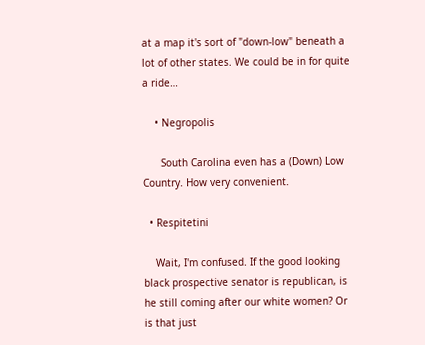at a map it's sort of "down-low" beneath a lot of other states. We could be in for quite a ride…

    • Negropolis

      South Carolina even has a (Down) Low Country. How very convenient.

  • Respitetini

    Wait, I'm confused. If the good looking black prospective senator is republican, is he still coming after our white women? Or is that just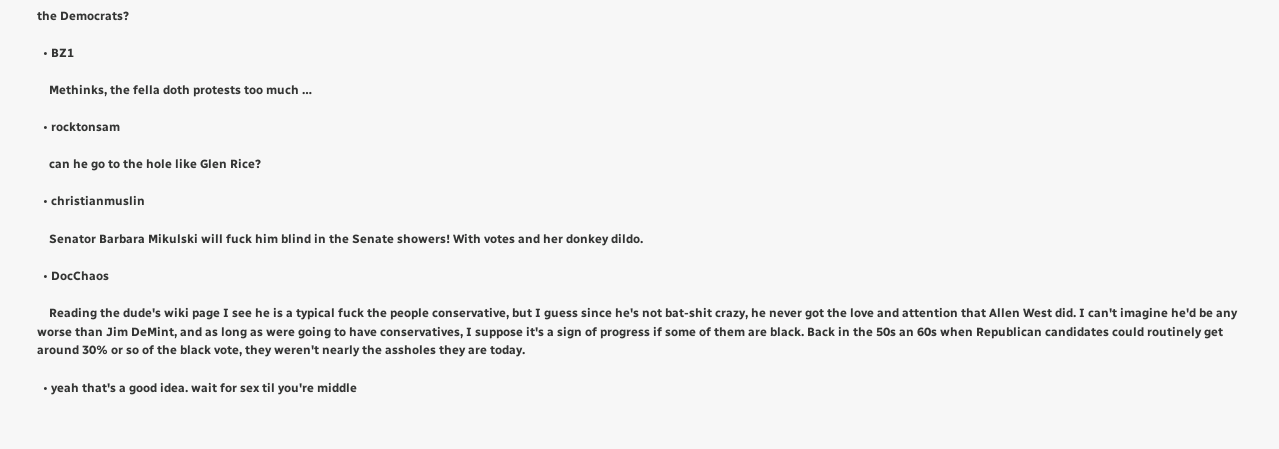the Democrats?

  • BZ1

    Methinks, the fella doth protests too much …

  • rocktonsam

    can he go to the hole like Glen Rice?

  • christianmuslin

    Senator Barbara Mikulski will fuck him blind in the Senate showers! With votes and her donkey dildo.

  • DocChaos

    Reading the dude's wiki page I see he is a typical fuck the people conservative, but I guess since he's not bat-shit crazy, he never got the love and attention that Allen West did. I can't imagine he'd be any worse than Jim DeMint, and as long as were going to have conservatives, I suppose it's a sign of progress if some of them are black. Back in the 50s an 60s when Republican candidates could routinely get around 30% or so of the black vote, they weren't nearly the assholes they are today.

  • yeah that's a good idea. wait for sex til you're middle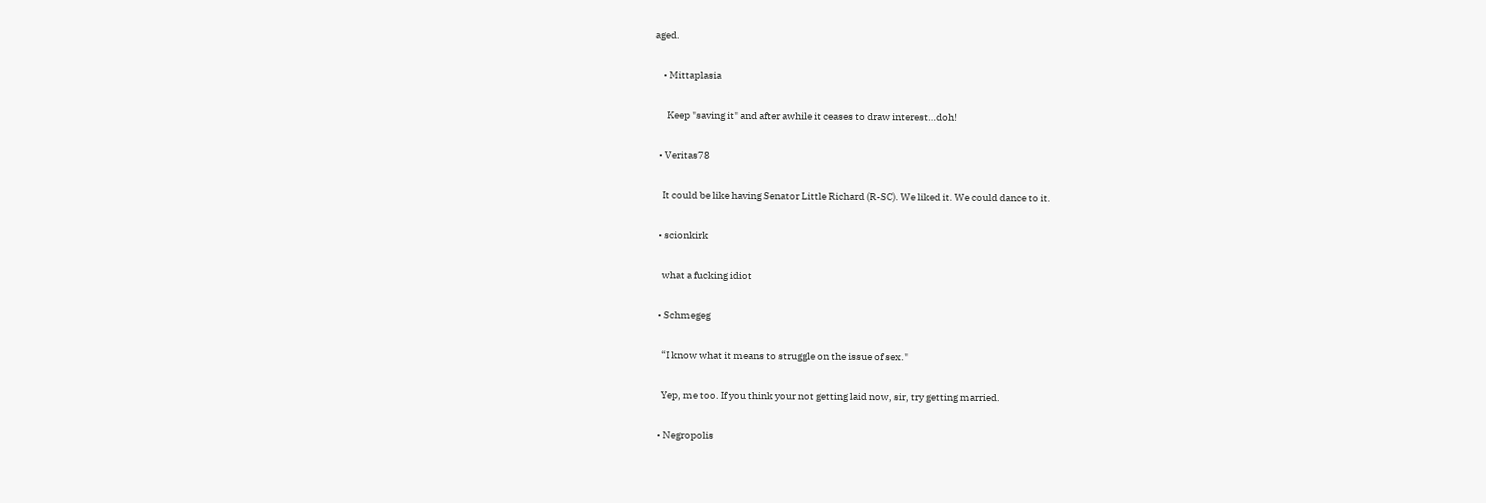aged.

    • Mittaplasia

      Keep "saving it" and after awhile it ceases to draw interest…doh!

  • Veritas78

    It could be like having Senator Little Richard (R-SC). We liked it. We could dance to it.

  • scionkirk

    what a fucking idiot

  • Schmegeg

    “I know what it means to struggle on the issue of sex."

    Yep, me too. If you think your not getting laid now, sir, try getting married.

  • Negropolis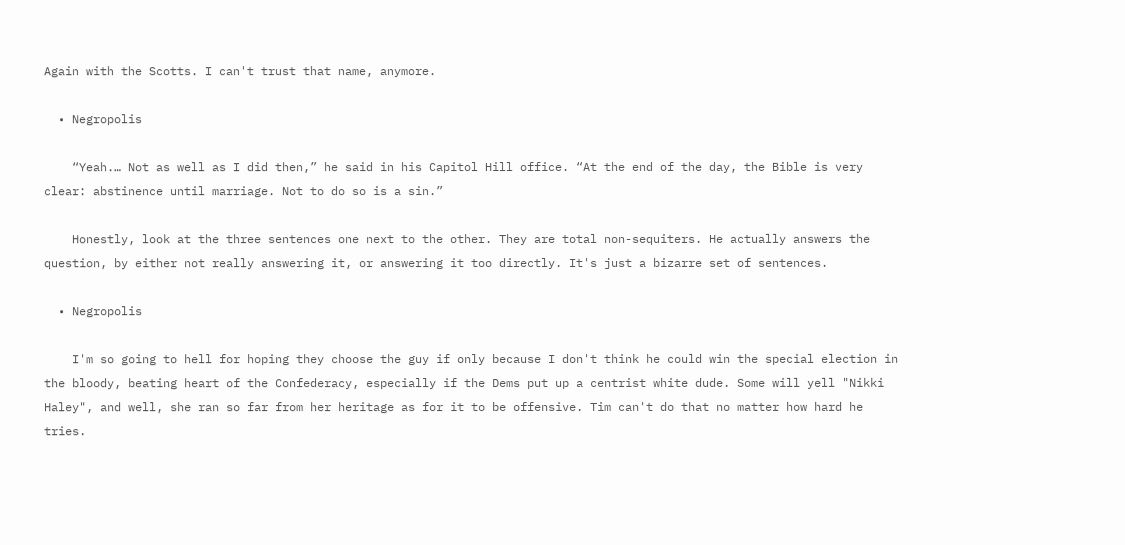Again with the Scotts. I can't trust that name, anymore.

  • Negropolis

    “Yeah.… Not as well as I did then,” he said in his Capitol Hill office. “At the end of the day, the Bible is very clear: abstinence until marriage. Not to do so is a sin.”

    Honestly, look at the three sentences one next to the other. They are total non-sequiters. He actually answers the question, by either not really answering it, or answering it too directly. It's just a bizarre set of sentences.

  • Negropolis

    I'm so going to hell for hoping they choose the guy if only because I don't think he could win the special election in the bloody, beating heart of the Confederacy, especially if the Dems put up a centrist white dude. Some will yell "Nikki Haley", and well, she ran so far from her heritage as for it to be offensive. Tim can't do that no matter how hard he tries.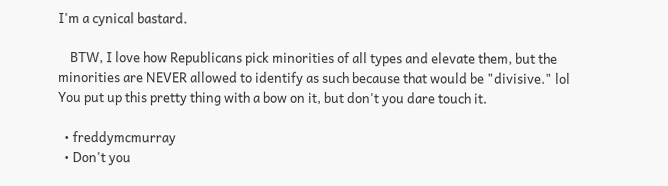I'm a cynical bastard.

    BTW, I love how Republicans pick minorities of all types and elevate them, but the minorities are NEVER allowed to identify as such because that would be "divisive." lol You put up this pretty thing with a bow on it, but don't you dare touch it.

  • freddymcmurray
  • Don't you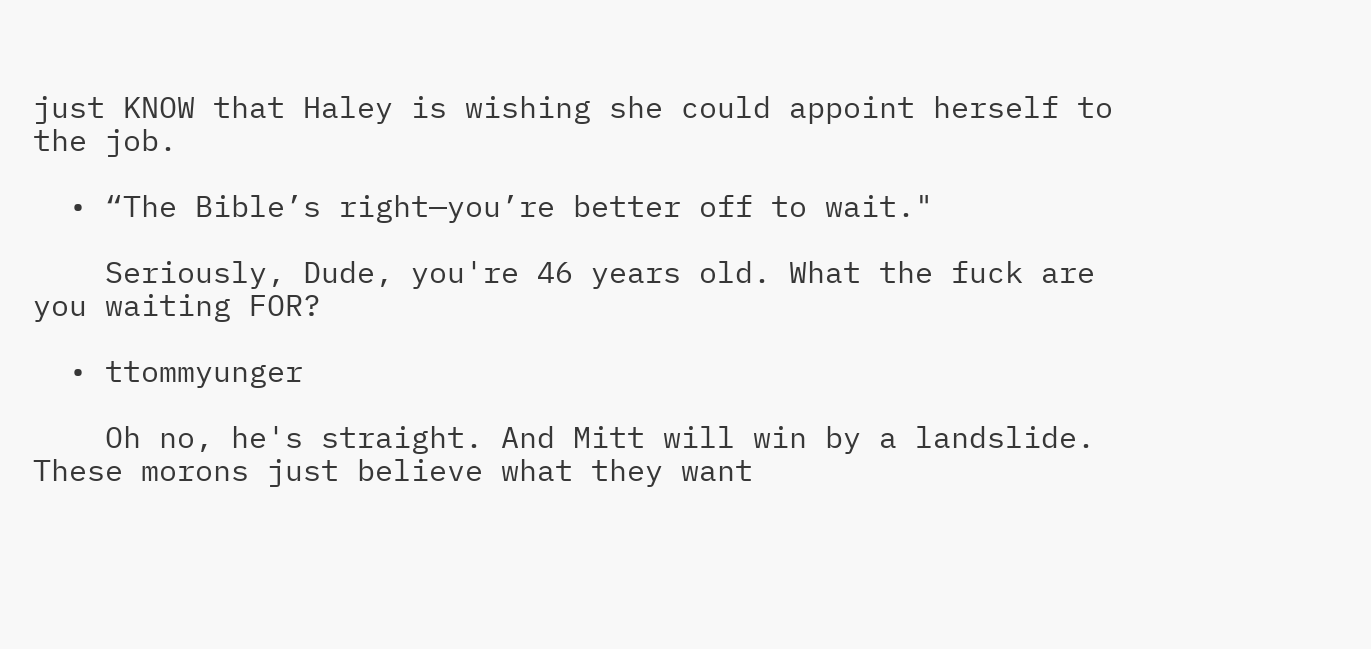just KNOW that Haley is wishing she could appoint herself to the job.

  • “The Bible’s right—you’re better off to wait."

    Seriously, Dude, you're 46 years old. What the fuck are you waiting FOR?

  • ttommyunger

    Oh no, he's straight. And Mitt will win by a landslide. These morons just believe what they want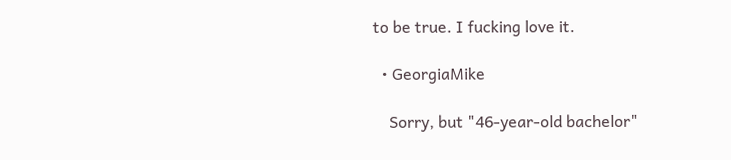to be true. I fucking love it.

  • GeorgiaMike

    Sorry, but "46-year-old bachelor"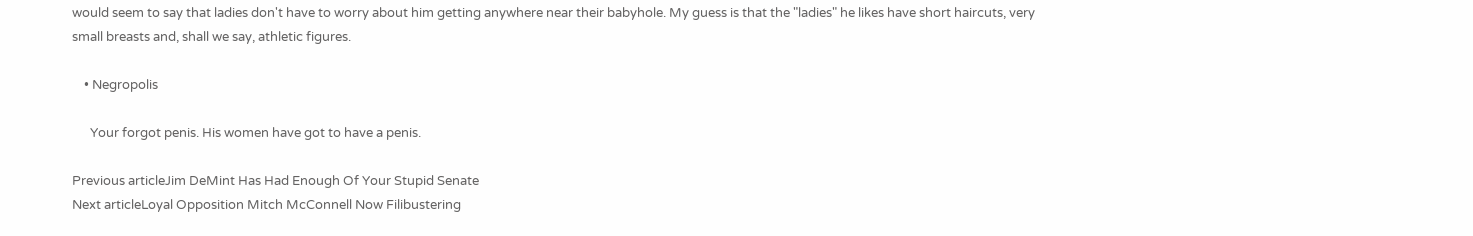would seem to say that ladies don't have to worry about him getting anywhere near their babyhole. My guess is that the "ladies" he likes have short haircuts, very small breasts and, shall we say, athletic figures.

    • Negropolis

      Your forgot penis. His women have got to have a penis.

Previous articleJim DeMint Has Had Enough Of Your Stupid Senate
Next articleLoyal Opposition Mitch McConnell Now Filibustering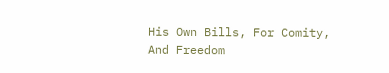His Own Bills, For Comity, And Freedom